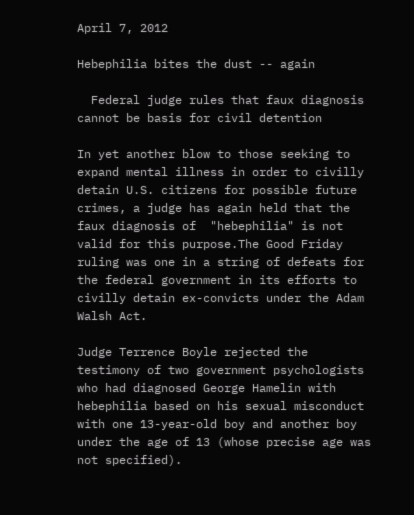April 7, 2012

Hebephilia bites the dust -- again

  Federal judge rules that faux diagnosis cannot be basis for civil detention

In yet another blow to those seeking to expand mental illness in order to civilly detain U.S. citizens for possible future crimes, a judge has again held that the faux diagnosis of  "hebephilia" is not valid for this purpose.The Good Friday ruling was one in a string of defeats for the federal government in its efforts to civilly detain ex-convicts under the Adam Walsh Act.

Judge Terrence Boyle rejected the testimony of two government psychologists who had diagnosed George Hamelin with hebephilia based on his sexual misconduct with one 13-year-old boy and another boy under the age of 13 (whose precise age was not specified).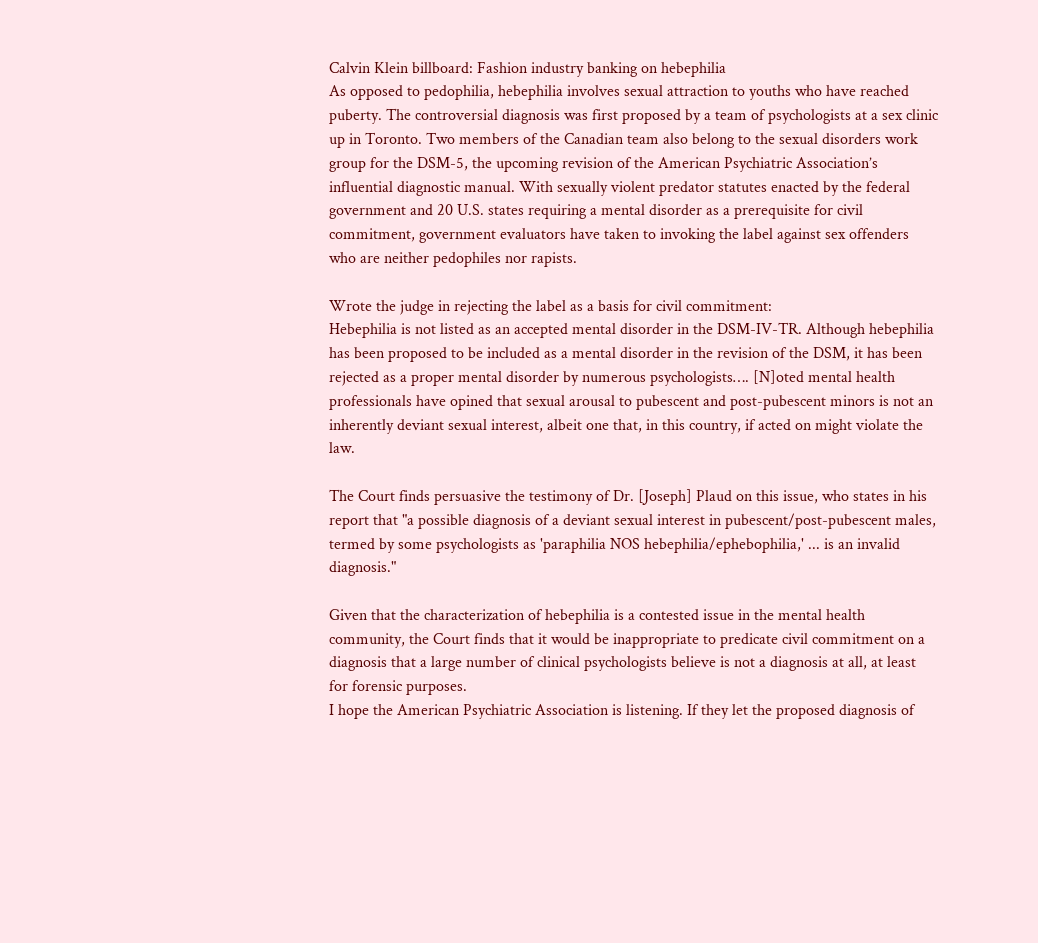Calvin Klein billboard: Fashion industry banking on hebephilia
As opposed to pedophilia, hebephilia involves sexual attraction to youths who have reached puberty. The controversial diagnosis was first proposed by a team of psychologists at a sex clinic up in Toronto. Two members of the Canadian team also belong to the sexual disorders work group for the DSM-5, the upcoming revision of the American Psychiatric Association’s influential diagnostic manual. With sexually violent predator statutes enacted by the federal government and 20 U.S. states requiring a mental disorder as a prerequisite for civil commitment, government evaluators have taken to invoking the label against sex offenders who are neither pedophiles nor rapists.

Wrote the judge in rejecting the label as a basis for civil commitment:
Hebephilia is not listed as an accepted mental disorder in the DSM-IV-TR. Although hebephilia has been proposed to be included as a mental disorder in the revision of the DSM, it has been rejected as a proper mental disorder by numerous psychologists…. [N]oted mental health professionals have opined that sexual arousal to pubescent and post-pubescent minors is not an inherently deviant sexual interest, albeit one that, in this country, if acted on might violate the law.

The Court finds persuasive the testimony of Dr. [Joseph] Plaud on this issue, who states in his report that "a possible diagnosis of a deviant sexual interest in pubescent/post-pubescent males, termed by some psychologists as 'paraphilia NOS hebephilia/ephebophilia,' ... is an invalid diagnosis."

Given that the characterization of hebephilia is a contested issue in the mental health community, the Court finds that it would be inappropriate to predicate civil commitment on a diagnosis that a large number of clinical psychologists believe is not a diagnosis at all, at least for forensic purposes.
I hope the American Psychiatric Association is listening. If they let the proposed diagnosis of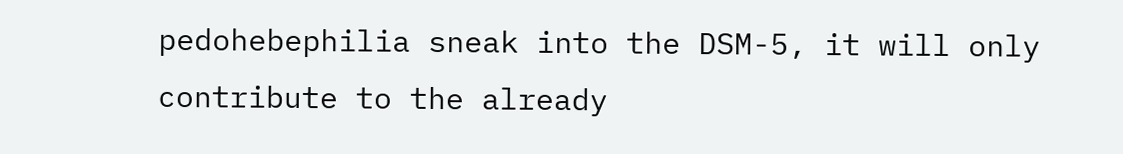pedohebephilia sneak into the DSM-5, it will only contribute to the already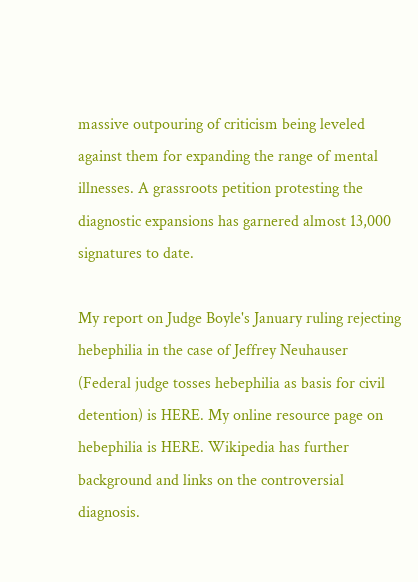massive outpouring of criticism being leveled against them for expanding the range of mental illnesses. A grassroots petition protesting the diagnostic expansions has garnered almost 13,000 signatures to date.

My report on Judge Boyle's January ruling rejecting hebephilia in the case of Jeffrey Neuhauser (Federal judge tosses hebephilia as basis for civil detention) is HERE. My online resource page on hebephilia is HERE. Wikipedia has further background and links on the controversial diagnosis.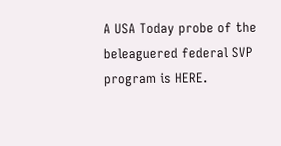A USA Today probe of the beleaguered federal SVP program is HERE.